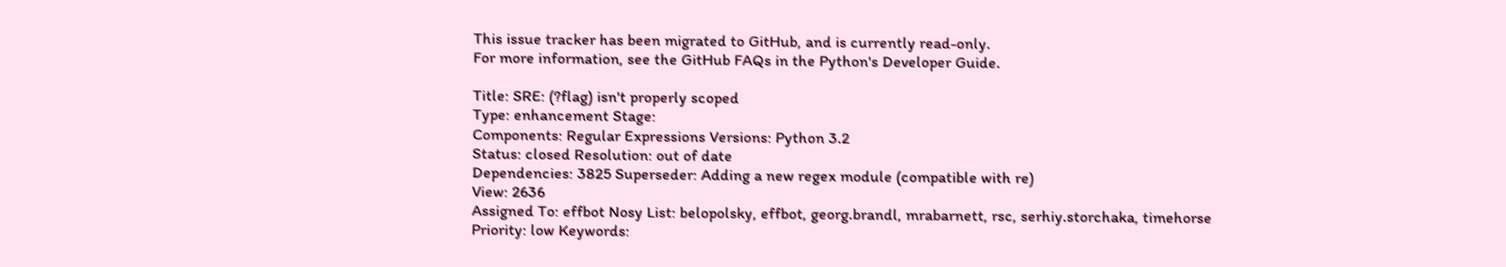This issue tracker has been migrated to GitHub, and is currently read-only.
For more information, see the GitHub FAQs in the Python's Developer Guide.

Title: SRE: (?flag) isn't properly scoped
Type: enhancement Stage:
Components: Regular Expressions Versions: Python 3.2
Status: closed Resolution: out of date
Dependencies: 3825 Superseder: Adding a new regex module (compatible with re)
View: 2636
Assigned To: effbot Nosy List: belopolsky, effbot, georg.brandl, mrabarnett, rsc, serhiy.storchaka, timehorse
Priority: low Keywords: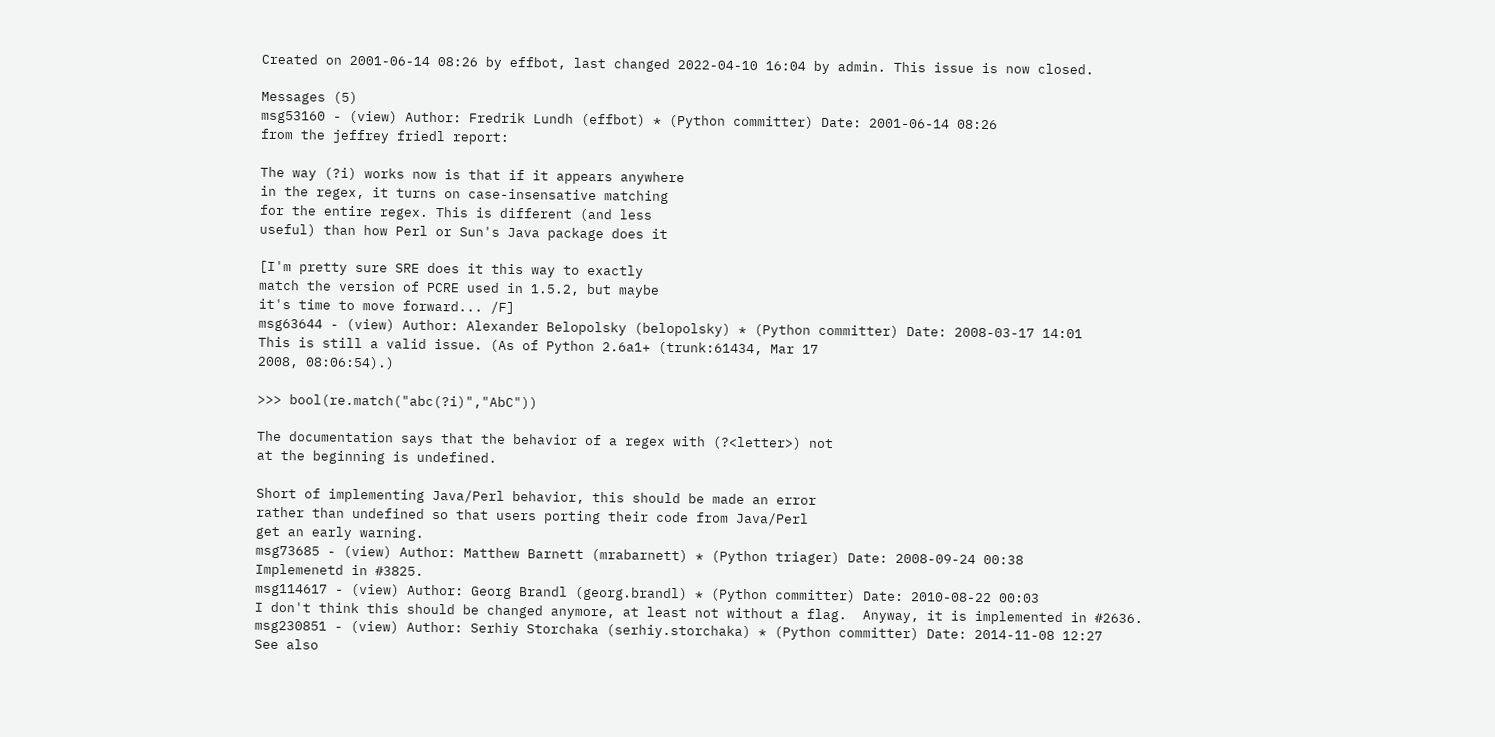Created on 2001-06-14 08:26 by effbot, last changed 2022-04-10 16:04 by admin. This issue is now closed.

Messages (5)
msg53160 - (view) Author: Fredrik Lundh (effbot) * (Python committer) Date: 2001-06-14 08:26
from the jeffrey friedl report:

The way (?i) works now is that if it appears anywhere
in the regex, it turns on case-insensative matching
for the entire regex. This is different (and less
useful) than how Perl or Sun's Java package does it

[I'm pretty sure SRE does it this way to exactly
match the version of PCRE used in 1.5.2, but maybe
it's time to move forward... /F]
msg63644 - (view) Author: Alexander Belopolsky (belopolsky) * (Python committer) Date: 2008-03-17 14:01
This is still a valid issue. (As of Python 2.6a1+ (trunk:61434, Mar 17
2008, 08:06:54).)

>>> bool(re.match("abc(?i)","AbC"))

The documentation says that the behavior of a regex with (?<letter>) not
at the beginning is undefined.

Short of implementing Java/Perl behavior, this should be made an error
rather than undefined so that users porting their code from Java/Perl
get an early warning.
msg73685 - (view) Author: Matthew Barnett (mrabarnett) * (Python triager) Date: 2008-09-24 00:38
Implemenetd in #3825.
msg114617 - (view) Author: Georg Brandl (georg.brandl) * (Python committer) Date: 2010-08-22 00:03
I don't think this should be changed anymore, at least not without a flag.  Anyway, it is implemented in #2636.
msg230851 - (view) Author: Serhiy Storchaka (serhiy.storchaka) * (Python committer) Date: 2014-11-08 12:27
See also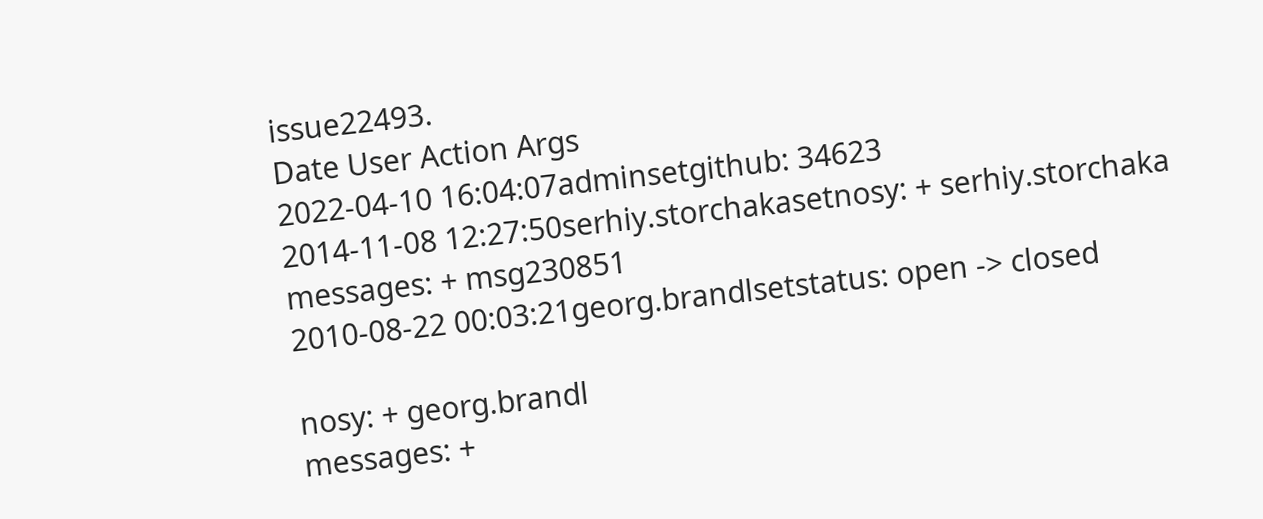issue22493.
Date User Action Args
2022-04-10 16:04:07adminsetgithub: 34623
2014-11-08 12:27:50serhiy.storchakasetnosy: + serhiy.storchaka
messages: + msg230851
2010-08-22 00:03:21georg.brandlsetstatus: open -> closed

nosy: + georg.brandl
messages: +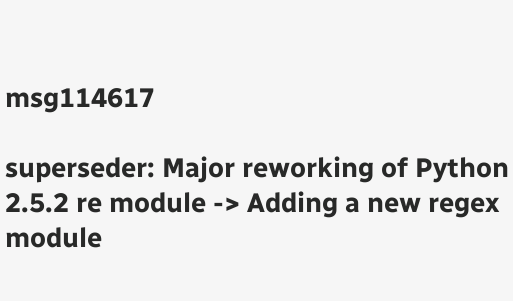msg114617

superseder: Major reworking of Python 2.5.2 re module -> Adding a new regex module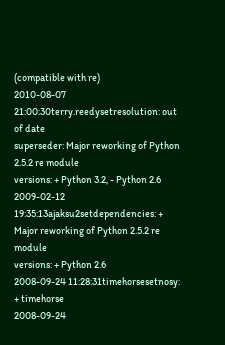(compatible with re)
2010-08-07 21:00:30terry.reedysetresolution: out of date
superseder: Major reworking of Python 2.5.2 re module
versions: + Python 3.2, - Python 2.6
2009-02-12 19:35:13ajaksu2setdependencies: + Major reworking of Python 2.5.2 re module
versions: + Python 2.6
2008-09-24 11:28:31timehorsesetnosy: + timehorse
2008-09-24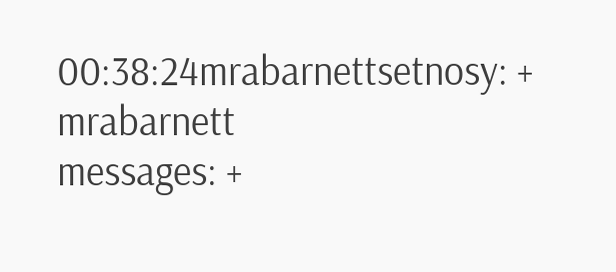00:38:24mrabarnettsetnosy: + mrabarnett
messages: +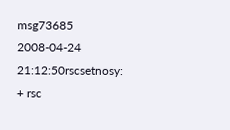msg73685
2008-04-24 21:12:50rscsetnosy: + rsc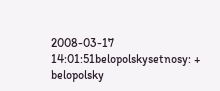2008-03-17 14:01:51belopolskysetnosy: + belopolsky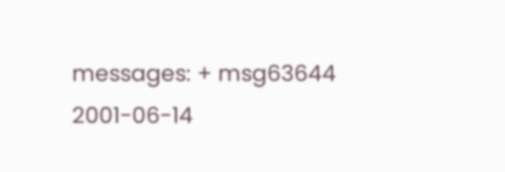messages: + msg63644
2001-06-14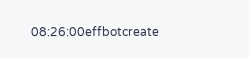08:26:00effbotcreate